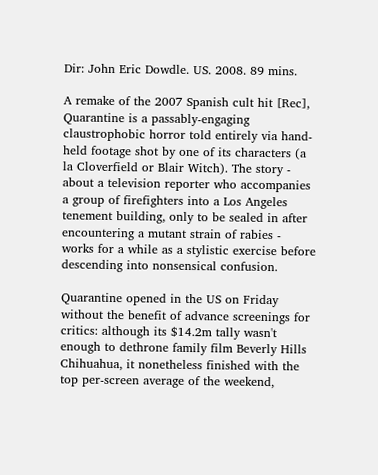Dir: John Eric Dowdle. US. 2008. 89 mins.

A remake of the 2007 Spanish cult hit [Rec], Quarantine is a passably-engaging claustrophobic horror told entirely via hand-held footage shot by one of its characters (a la Cloverfield or Blair Witch). The story - about a television reporter who accompanies a group of firefighters into a Los Angeles tenement building, only to be sealed in after encountering a mutant strain of rabies - works for a while as a stylistic exercise before descending into nonsensical confusion.

Quarantine opened in the US on Friday without the benefit of advance screenings for critics: although its $14.2m tally wasn't enough to dethrone family film Beverly Hills Chihuahua, it nonetheless finished with the top per-screen average of the weekend,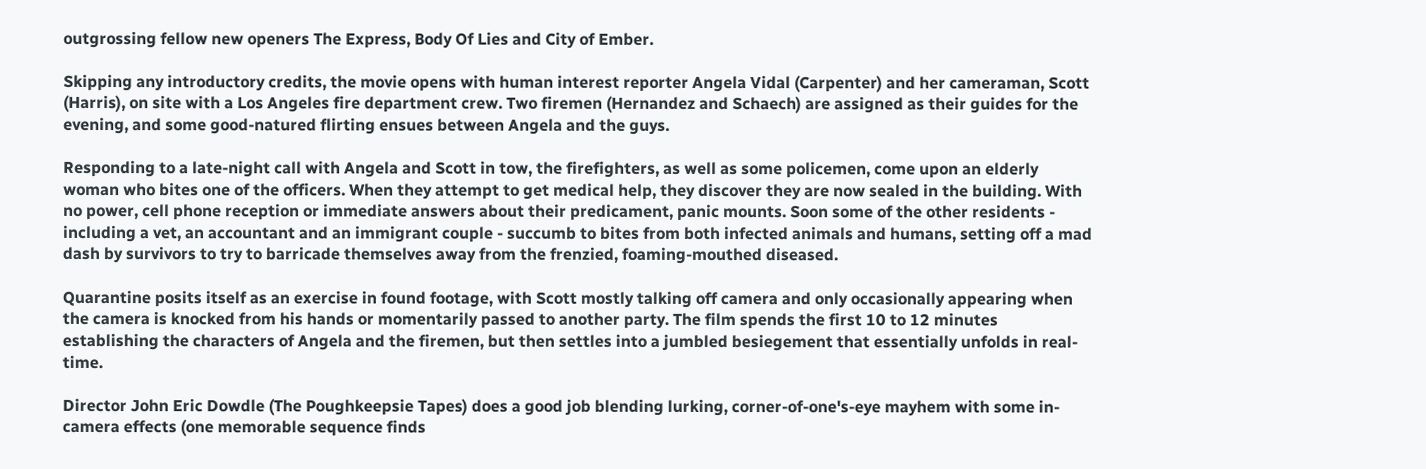outgrossing fellow new openers The Express, Body Of Lies and City of Ember.

Skipping any introductory credits, the movie opens with human interest reporter Angela Vidal (Carpenter) and her cameraman, Scott (Harris), on site with a Los Angeles fire department crew. Two firemen (Hernandez and Schaech) are assigned as their guides for the evening, and some good-natured flirting ensues between Angela and the guys.

Responding to a late-night call with Angela and Scott in tow, the firefighters, as well as some policemen, come upon an elderly woman who bites one of the officers. When they attempt to get medical help, they discover they are now sealed in the building. With no power, cell phone reception or immediate answers about their predicament, panic mounts. Soon some of the other residents - including a vet, an accountant and an immigrant couple - succumb to bites from both infected animals and humans, setting off a mad dash by survivors to try to barricade themselves away from the frenzied, foaming-mouthed diseased.

Quarantine posits itself as an exercise in found footage, with Scott mostly talking off camera and only occasionally appearing when the camera is knocked from his hands or momentarily passed to another party. The film spends the first 10 to 12 minutes establishing the characters of Angela and the firemen, but then settles into a jumbled besiegement that essentially unfolds in real-time.

Director John Eric Dowdle (The Poughkeepsie Tapes) does a good job blending lurking, corner-of-one's-eye mayhem with some in-camera effects (one memorable sequence finds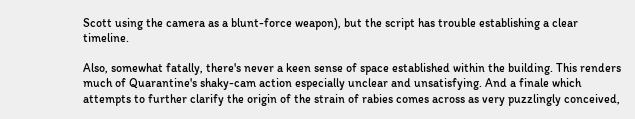Scott using the camera as a blunt-force weapon), but the script has trouble establishing a clear timeline.

Also, somewhat fatally, there's never a keen sense of space established within the building. This renders much of Quarantine's shaky-cam action especially unclear and unsatisfying. And a finale which attempts to further clarify the origin of the strain of rabies comes across as very puzzlingly conceived,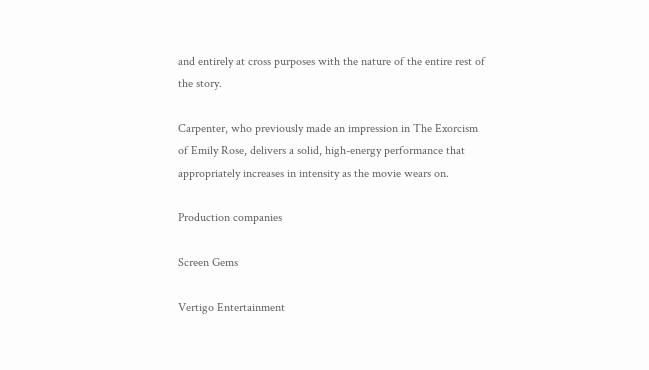and entirely at cross purposes with the nature of the entire rest of the story.

Carpenter, who previously made an impression in The Exorcism of Emily Rose, delivers a solid, high-energy performance that appropriately increases in intensity as the movie wears on.

Production companies

Screen Gems

Vertigo Entertainment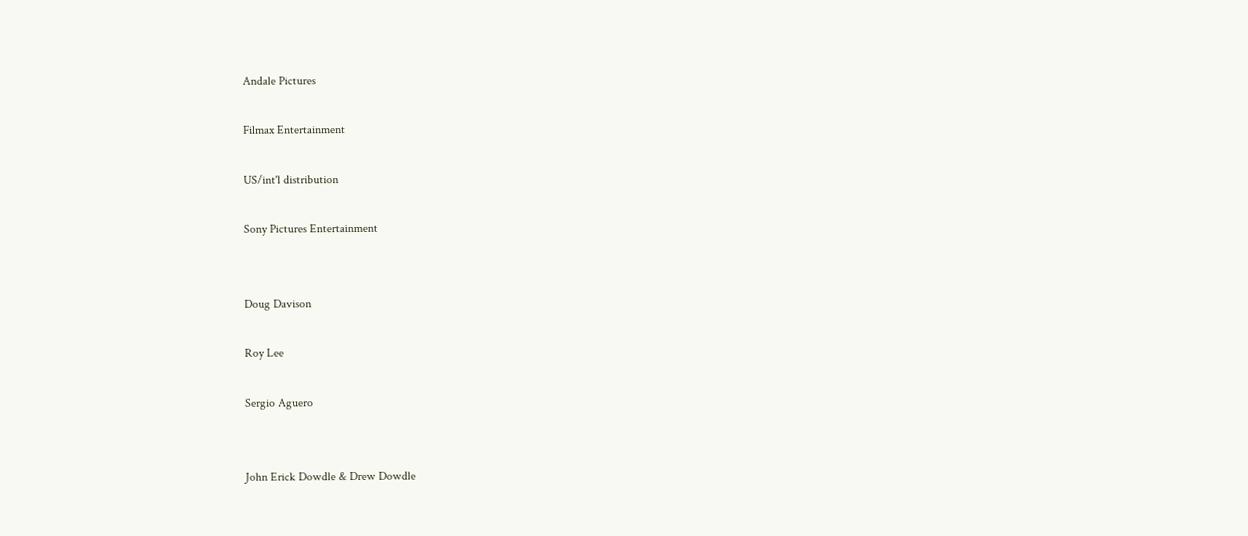Andale Pictures

Filmax Entertainment

US/int'l distribution

Sony Pictures Entertainment


Doug Davison

Roy Lee

Sergio Aguero


John Erick Dowdle & Drew Dowdle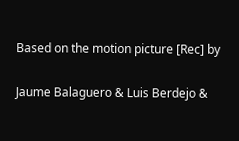Based on the motion picture [Rec] by

Jaume Balaguero & Luis Berdejo &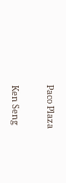Paco Plaza


Ken Seng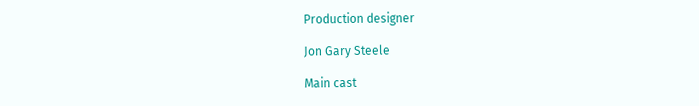Production designer

Jon Gary Steele

Main cast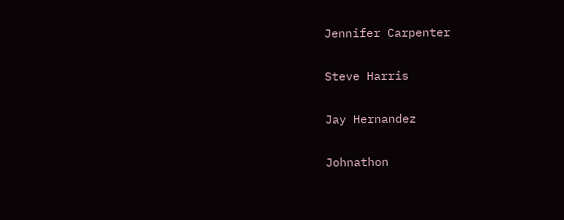Jennifer Carpenter

Steve Harris

Jay Hernandez

Johnathon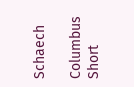Schaech

Columbus Short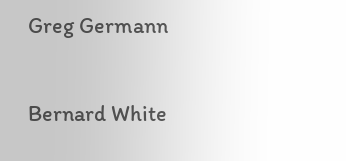Greg Germann

Bernard White